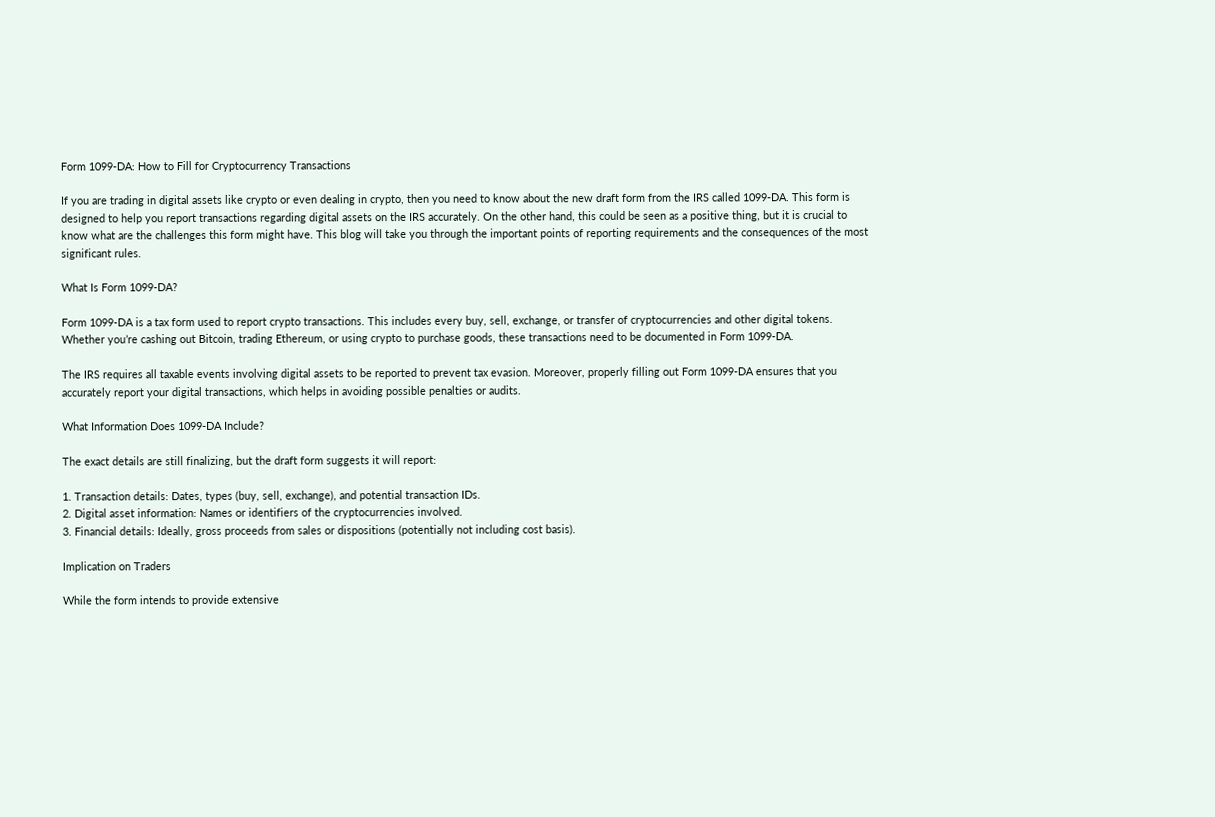Form 1099-DA: How to Fill for Cryptocurrency Transactions

If you are trading in digital assets like crypto or even dealing in crypto, then you need to know about the new draft form from the IRS called 1099-DA. This form is designed to help you report transactions regarding digital assets on the IRS accurately. On the other hand, this could be seen as a positive thing, but it is crucial to know what are the challenges this form might have. This blog will take you through the important points of reporting requirements and the consequences of the most significant rules.

What Is Form 1099-DA?

Form 1099-DA is a tax form used to report crypto transactions. This includes every buy, sell, exchange, or transfer of cryptocurrencies and other digital tokens. Whether you’re cashing out Bitcoin, trading Ethereum, or using crypto to purchase goods, these transactions need to be documented in Form 1099-DA.

The IRS requires all taxable events involving digital assets to be reported to prevent tax evasion. Moreover, properly filling out Form 1099-DA ensures that you accurately report your digital transactions, which helps in avoiding possible penalties or audits.

What Information Does 1099-DA Include?

The exact details are still finalizing, but the draft form suggests it will report:

1. Transaction details: Dates, types (buy, sell, exchange), and potential transaction IDs.
2. Digital asset information: Names or identifiers of the cryptocurrencies involved.
3. Financial details: Ideally, gross proceeds from sales or dispositions (potentially not including cost basis).

Implication on Traders

While the form intends to provide extensive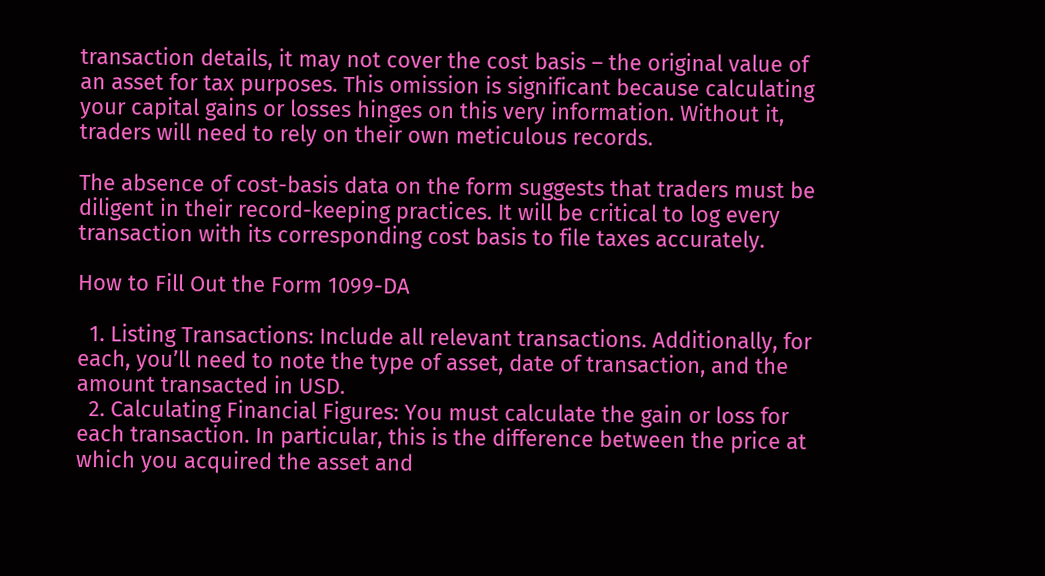transaction details, it may not cover the cost basis – the original value of an asset for tax purposes. This omission is significant because calculating your capital gains or losses hinges on this very information. Without it, traders will need to rely on their own meticulous records.

The absence of cost-basis data on the form suggests that traders must be diligent in their record-keeping practices. It will be critical to log every transaction with its corresponding cost basis to file taxes accurately.

How to Fill Out the Form 1099-DA

  1. Listing Transactions: Include all relevant transactions. Additionally, for each, you’ll need to note the type of asset, date of transaction, and the amount transacted in USD.
  2. Calculating Financial Figures: You must calculate the gain or loss for each transaction. In particular, this is the difference between the price at which you acquired the asset and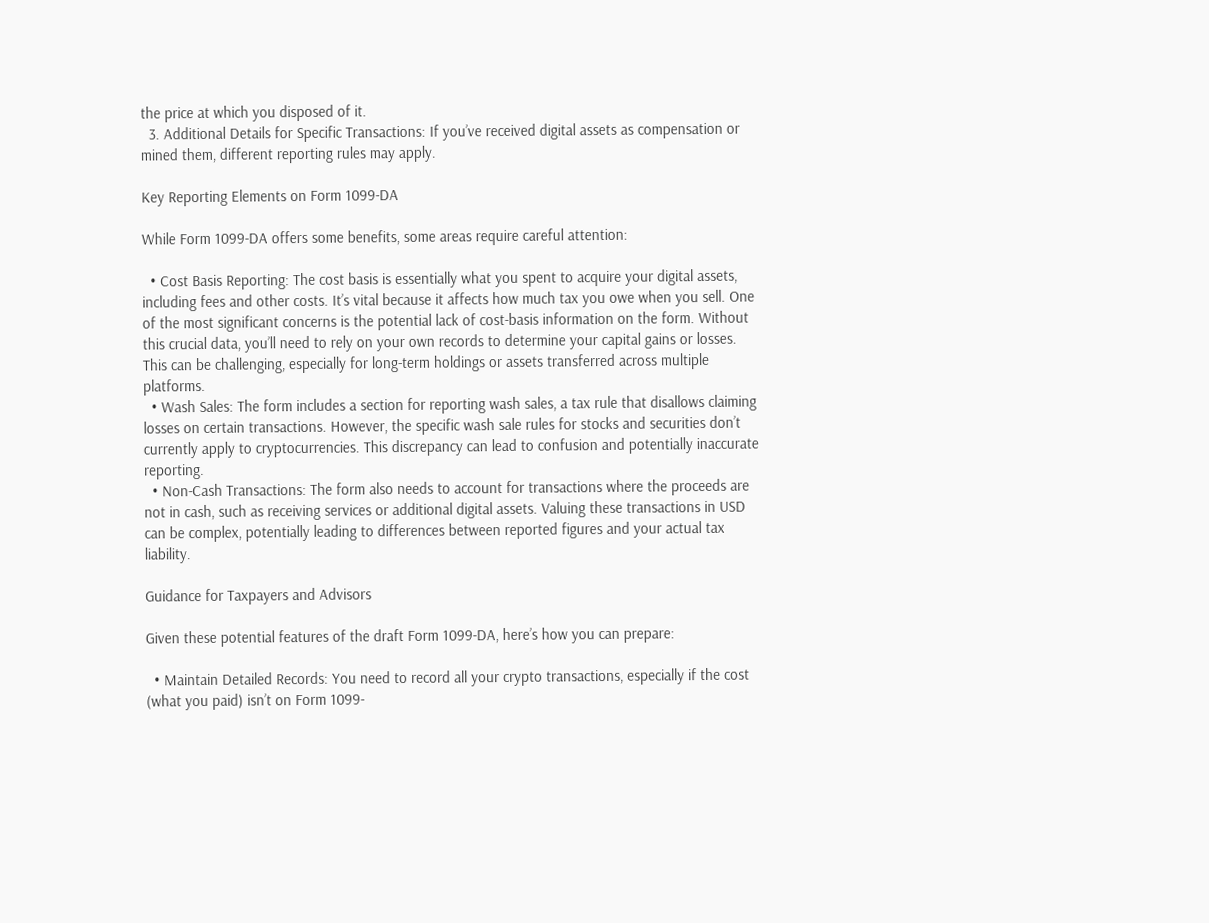the price at which you disposed of it.
  3. Additional Details for Specific Transactions: If you’ve received digital assets as compensation or mined them, different reporting rules may apply.

Key Reporting Elements on Form 1099-DA

While Form 1099-DA offers some benefits, some areas require careful attention:

  • Cost Basis Reporting: The cost basis is essentially what you spent to acquire your digital assets, including fees and other costs. It’s vital because it affects how much tax you owe when you sell. One of the most significant concerns is the potential lack of cost-basis information on the form. Without this crucial data, you’ll need to rely on your own records to determine your capital gains or losses. This can be challenging, especially for long-term holdings or assets transferred across multiple platforms.
  • Wash Sales: The form includes a section for reporting wash sales, a tax rule that disallows claiming losses on certain transactions. However, the specific wash sale rules for stocks and securities don’t currently apply to cryptocurrencies. This discrepancy can lead to confusion and potentially inaccurate reporting.
  • Non-Cash Transactions: The form also needs to account for transactions where the proceeds are not in cash, such as receiving services or additional digital assets. Valuing these transactions in USD can be complex, potentially leading to differences between reported figures and your actual tax liability.

Guidance for Taxpayers and Advisors

Given these potential features of the draft Form 1099-DA, here’s how you can prepare:

  • Maintain Detailed Records: You need to record all your crypto transactions, especially if the cost (what you paid) isn’t on Form 1099-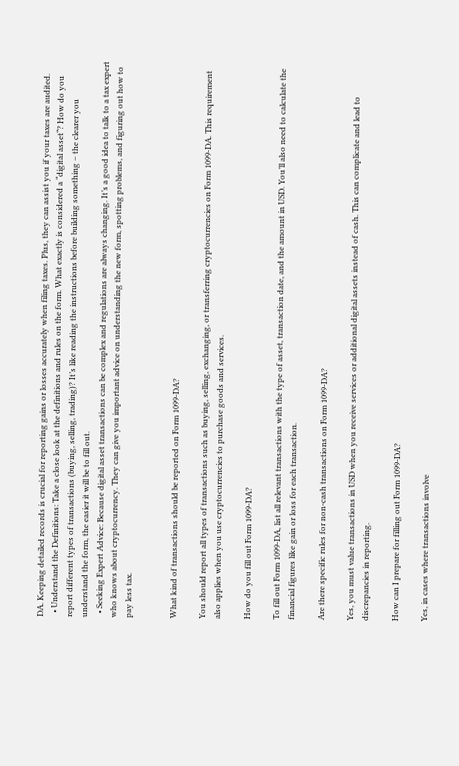DA. Keeping detailed records is crucial for reporting gains or losses accurately when filing taxes. Plus, they can assist you if your taxes are audited.
  • Understand the Definitions: Take a close look at the definitions and rules on the form. What exactly is considered a “digital asset“? How do you report different types of transactions (buying, selling, trading)? It’s like reading the instructions before building something – the clearer you understand the form, the easier it will be to fill out.
  • Seeking Expert Advice: Because digital asset transactions can be complex and regulations are always changing. It’s a good idea to talk to a tax expert who knows about cryptocurrency. They can give you important advice on understanding the new form, spotting problems, and figuring out how to pay less tax.


What kind of transactions should be reported on Form 1099-DA?

You should report all types of transactions such as buying, selling, exchanging, or transferring cryptocurrencies on Form 1099-DA. This requirement also applies when you use cryptocurrencies to purchase goods and services.

How do you fill out Form 1099-DA?

To fill out Form 1099-DA, list all relevant transactions with the type of asset, transaction date, and the amount in USD. You’ll also need to calculate the financial figures like gain or loss for each transaction.

Are there specific rules for non-cash transactions on Form 1099-DA?

Yes, you must value transactions in USD when you receive services or additional digital assets instead of cash. This can complicate and lead to discrepancies in reporting.

How can I prepare for filling out Form 1099-DA?

Yes, in cases where transactions involve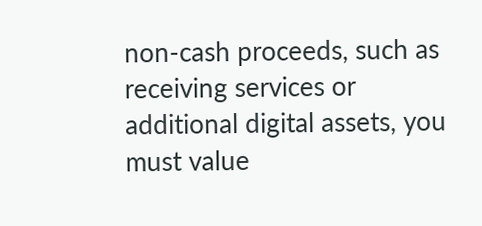non-cash proceeds, such as receiving services or additional digital assets, you must value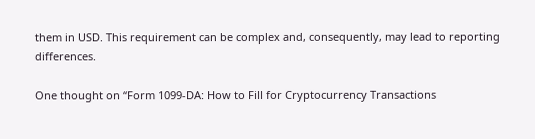them in USD. This requirement can be complex and, consequently, may lead to reporting differences.

One thought on “Form 1099-DA: How to Fill for Cryptocurrency Transactions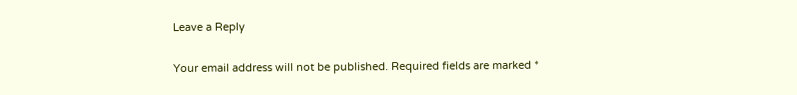Leave a Reply

Your email address will not be published. Required fields are marked *